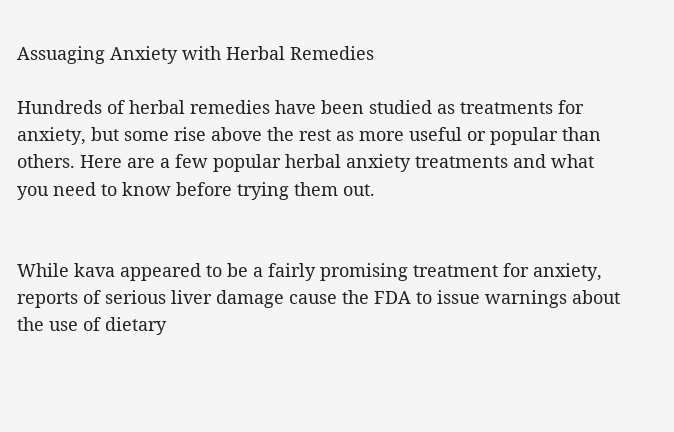Assuaging Anxiety with Herbal Remedies

Hundreds of herbal remedies have been studied as treatments for anxiety, but some rise above the rest as more useful or popular than others. Here are a few popular herbal anxiety treatments and what you need to know before trying them out.


While kava appeared to be a fairly promising treatment for anxiety, reports of serious liver damage cause the FDA to issue warnings about the use of dietary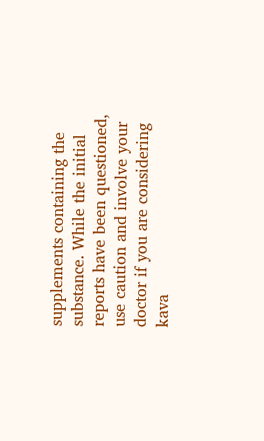supplements containing the substance. While the initial reports have been questioned, use caution and involve your doctor if you are considering kava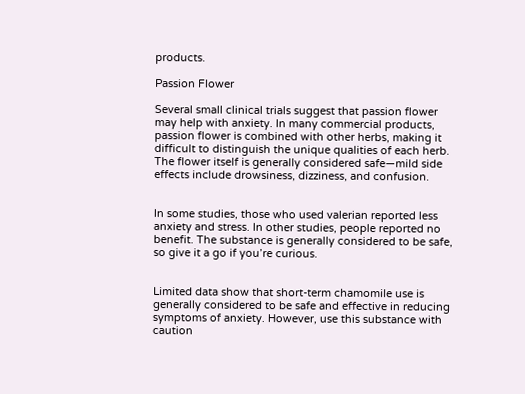products.

Passion Flower

Several small clinical trials suggest that passion flower may help with anxiety. In many commercial products, passion flower is combined with other herbs, making it difficult to distinguish the unique qualities of each herb. The flower itself is generally considered safe—mild side effects include drowsiness, dizziness, and confusion.


In some studies, those who used valerian reported less anxiety and stress. In other studies, people reported no benefit. The substance is generally considered to be safe, so give it a go if you’re curious.


Limited data show that short-term chamomile use is generally considered to be safe and effective in reducing symptoms of anxiety. However, use this substance with caution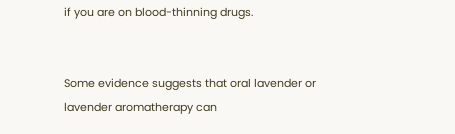if you are on blood-thinning drugs.


Some evidence suggests that oral lavender or lavender aromatherapy can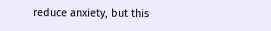reduce anxiety, but this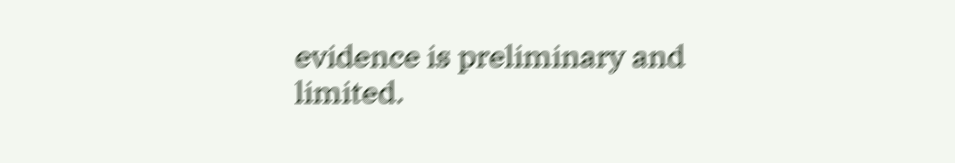evidence is preliminary and limited.